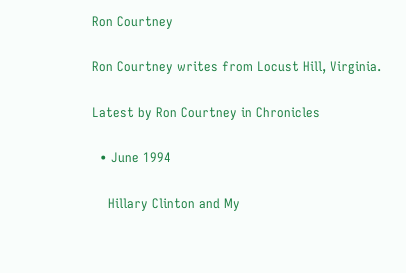Ron Courtney

Ron Courtney writes from Locust Hill, Virginia.

Latest by Ron Courtney in Chronicles

  • June 1994

    Hillary Clinton and My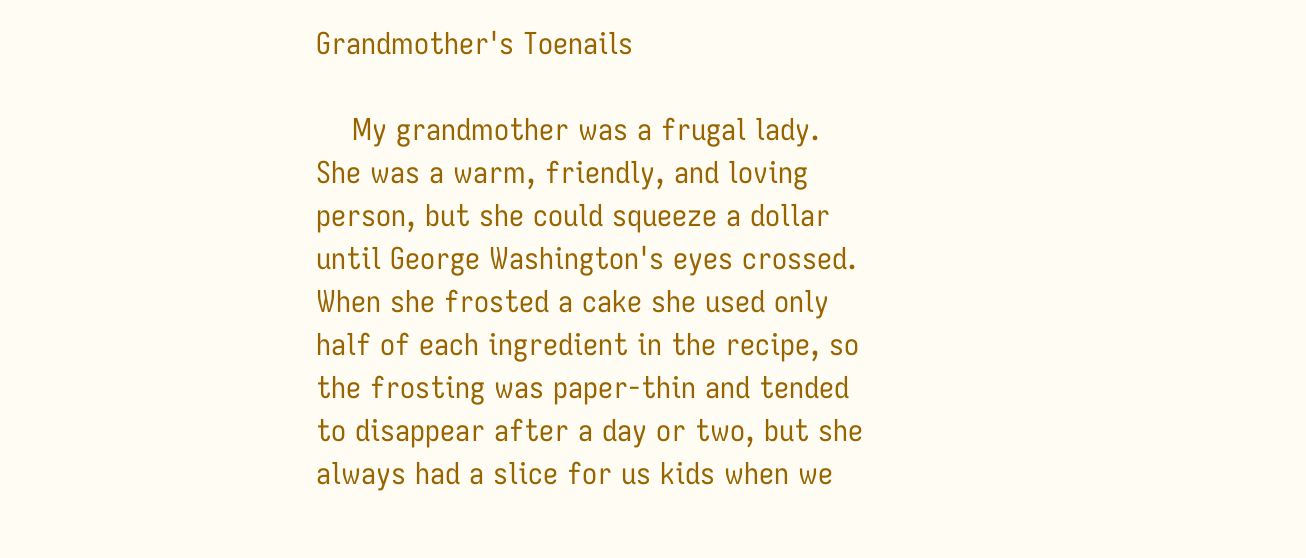Grandmother's Toenails

    My grandmother was a frugal lady. She was a warm, friendly, and loving person, but she could squeeze a dollar until George Washington's eyes crossed. When she frosted a cake she used only half of each ingredient in the recipe, so the frosting was paper-thin and tended to disappear after a day or two, but she always had a slice for us kids when we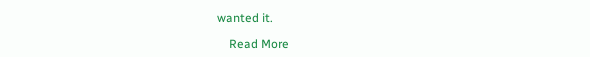wanted it.

    Read More